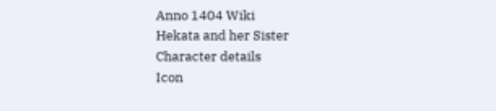Anno 1404 Wiki
Hekata and her Sister
Character details
Icon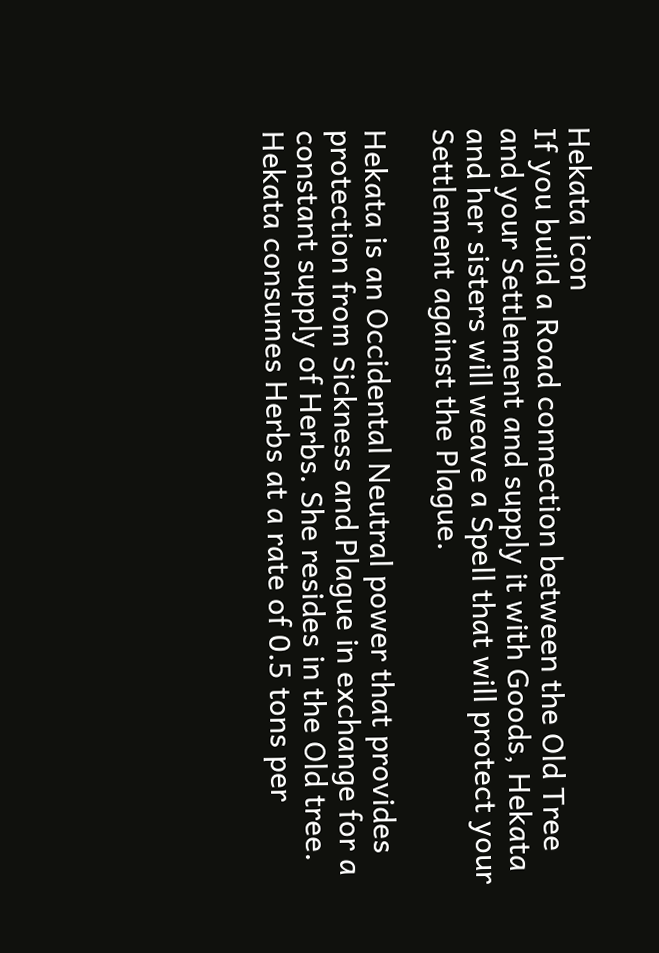Hekata icon
If you build a Road connection between the Old Tree and your Settlement and supply it with Goods, Hekata and her sisters will weave a Spell that will protect your Settlement against the Plague.

Hekata is an Occidental Neutral power that provides protection from Sickness and Plague in exchange for a constant supply of Herbs. She resides in the Old tree. Hekata consumes Herbs at a rate of 0.5 tons per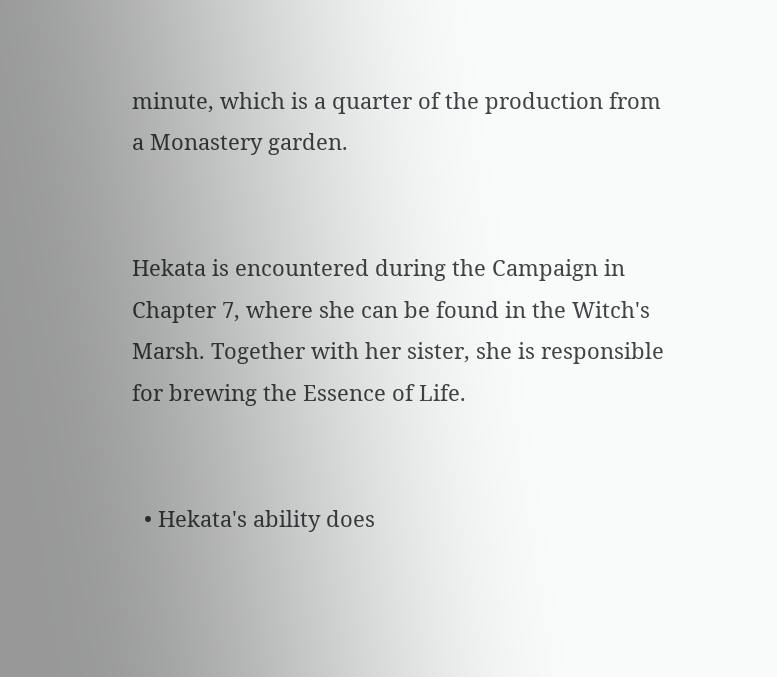minute, which is a quarter of the production from a Monastery garden.


Hekata is encountered during the Campaign in Chapter 7, where she can be found in the Witch's Marsh. Together with her sister, she is responsible for brewing the Essence of Life.


  • Hekata's ability does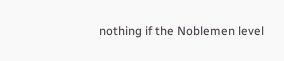nothing if the Noblemen level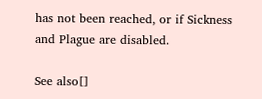has not been reached, or if Sickness and Plague are disabled.

See also[]